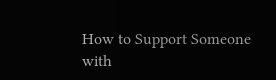How to Support Someone with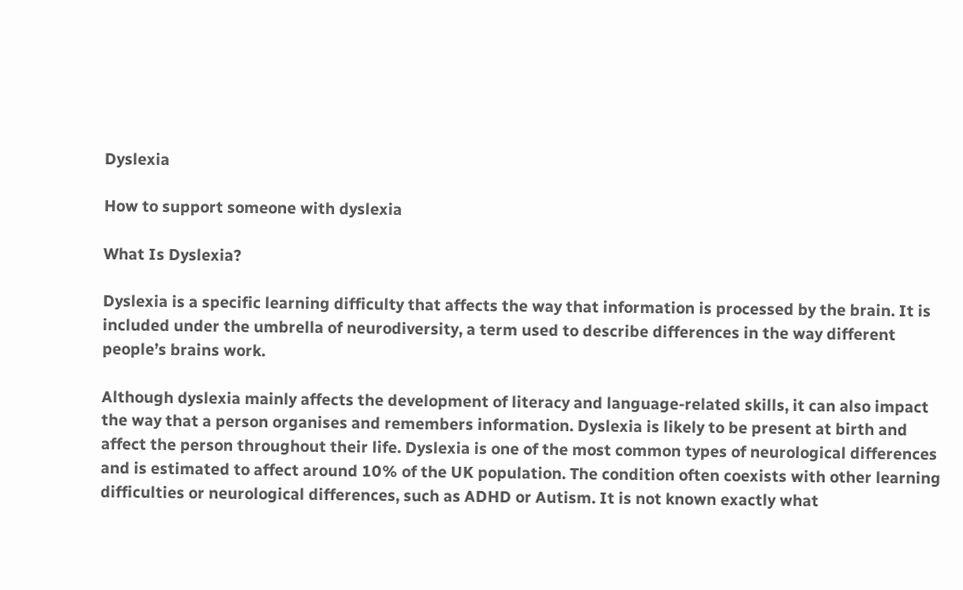Dyslexia

How to support someone with dyslexia

What Is Dyslexia?

Dyslexia is a specific learning difficulty that affects the way that information is processed by the brain. It is included under the umbrella of neurodiversity, a term used to describe differences in the way different people’s brains work.

Although dyslexia mainly affects the development of literacy and language-related skills, it can also impact the way that a person organises and remembers information. Dyslexia is likely to be present at birth and affect the person throughout their life. Dyslexia is one of the most common types of neurological differences and is estimated to affect around 10% of the UK population. The condition often coexists with other learning difficulties or neurological differences, such as ADHD or Autism. It is not known exactly what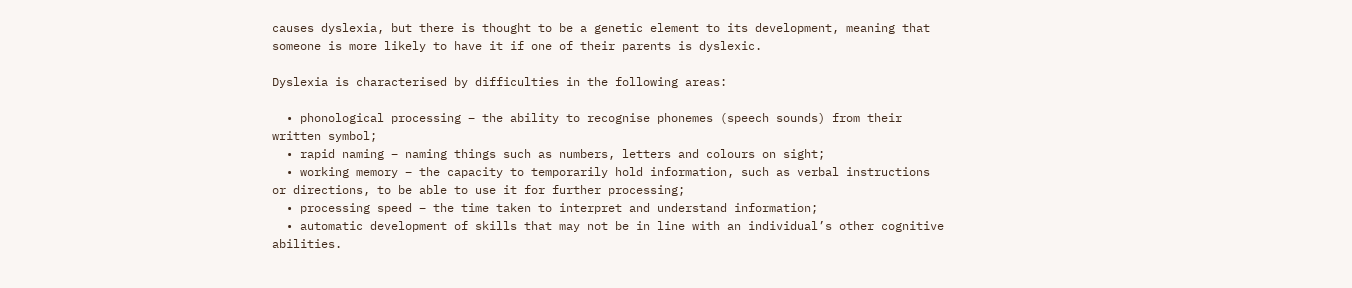causes dyslexia, but there is thought to be a genetic element to its development, meaning that someone is more likely to have it if one of their parents is dyslexic.

Dyslexia is characterised by difficulties in the following areas:

  • phonological processing – the ability to recognise phonemes (speech sounds) from their written symbol;
  • rapid naming – naming things such as numbers, letters and colours on sight;
  • working memory – the capacity to temporarily hold information, such as verbal instructions or directions, to be able to use it for further processing;
  • processing speed – the time taken to interpret and understand information;
  • automatic development of skills that may not be in line with an individual’s other cognitive abilities.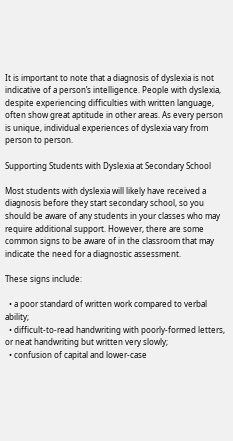It is important to note that a diagnosis of dyslexia is not indicative of a person’s intelligence. People with dyslexia, despite experiencing difficulties with written language, often show great aptitude in other areas. As every person is unique, individual experiences of dyslexia vary from person to person.

Supporting Students with Dyslexia at Secondary School

Most students with dyslexia will likely have received a diagnosis before they start secondary school, so you should be aware of any students in your classes who may require additional support. However, there are some common signs to be aware of in the classroom that may indicate the need for a diagnostic assessment.

These signs include:

  • a poor standard of written work compared to verbal ability;
  • difficult-to-read handwriting with poorly-formed letters, or neat handwriting but written very slowly;
  • confusion of capital and lower-case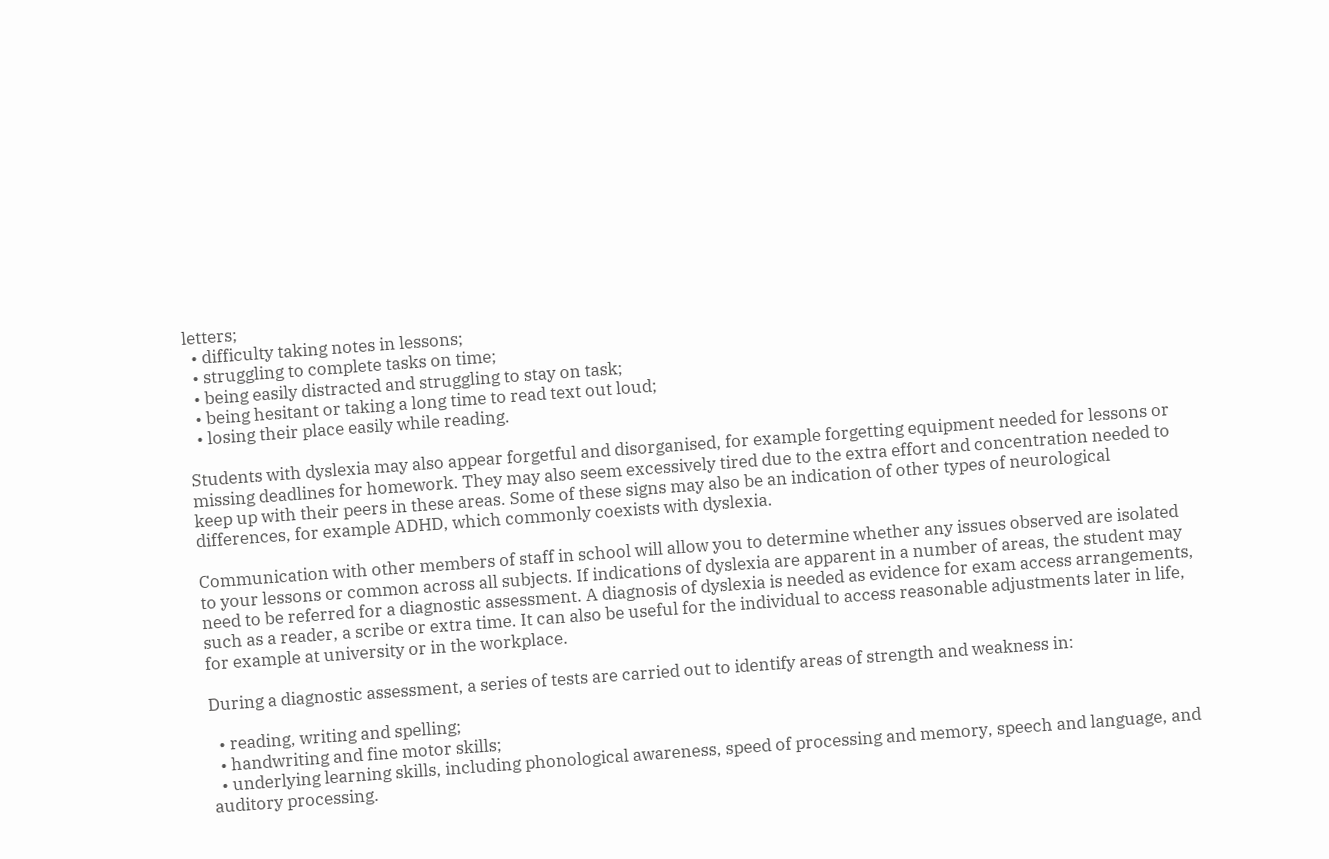letters;
  • difficulty taking notes in lessons;
  • struggling to complete tasks on time;
  • being easily distracted and struggling to stay on task;
  • being hesitant or taking a long time to read text out loud;
  • losing their place easily while reading.

Students with dyslexia may also appear forgetful and disorganised, for example forgetting equipment needed for lessons or missing deadlines for homework. They may also seem excessively tired due to the extra effort and concentration needed to keep up with their peers in these areas. Some of these signs may also be an indication of other types of neurological differences, for example ADHD, which commonly coexists with dyslexia.

Communication with other members of staff in school will allow you to determine whether any issues observed are isolated to your lessons or common across all subjects. If indications of dyslexia are apparent in a number of areas, the student may need to be referred for a diagnostic assessment. A diagnosis of dyslexia is needed as evidence for exam access arrangements, such as a reader, a scribe or extra time. It can also be useful for the individual to access reasonable adjustments later in life, for example at university or in the workplace.

During a diagnostic assessment, a series of tests are carried out to identify areas of strength and weakness in:

  • reading, writing and spelling;
  • handwriting and fine motor skills;
  • underlying learning skills, including phonological awareness, speed of processing and memory, speech and language, and auditory processing.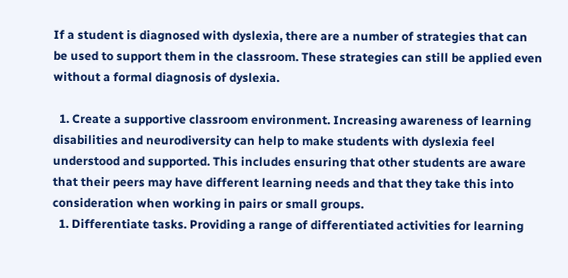If a student is diagnosed with dyslexia, there are a number of strategies that can be used to support them in the classroom. These strategies can still be applied even without a formal diagnosis of dyslexia.

  1. Create a supportive classroom environment. Increasing awareness of learning disabilities and neurodiversity can help to make students with dyslexia feel understood and supported. This includes ensuring that other students are aware that their peers may have different learning needs and that they take this into consideration when working in pairs or small groups.
  1. Differentiate tasks. Providing a range of differentiated activities for learning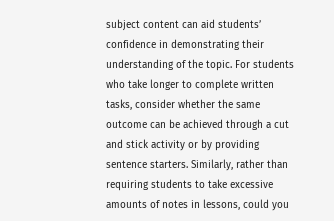subject content can aid students’ confidence in demonstrating their understanding of the topic. For students who take longer to complete written tasks, consider whether the same outcome can be achieved through a cut and stick activity or by providing sentence starters. Similarly, rather than requiring students to take excessive amounts of notes in lessons, could you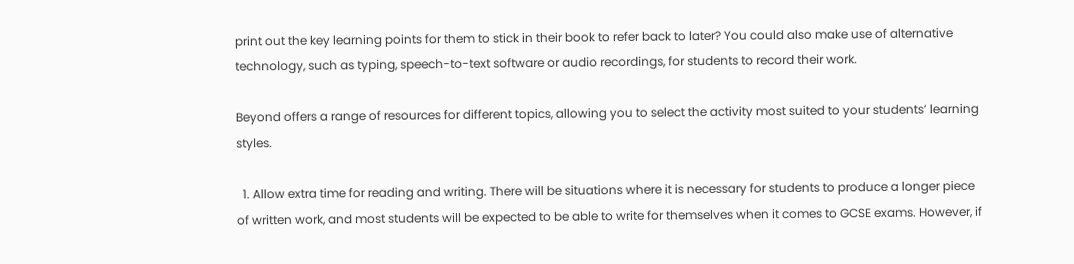print out the key learning points for them to stick in their book to refer back to later? You could also make use of alternative technology, such as typing, speech-to-text software or audio recordings, for students to record their work.

Beyond offers a range of resources for different topics, allowing you to select the activity most suited to your students’ learning styles.

  1. Allow extra time for reading and writing. There will be situations where it is necessary for students to produce a longer piece of written work, and most students will be expected to be able to write for themselves when it comes to GCSE exams. However, if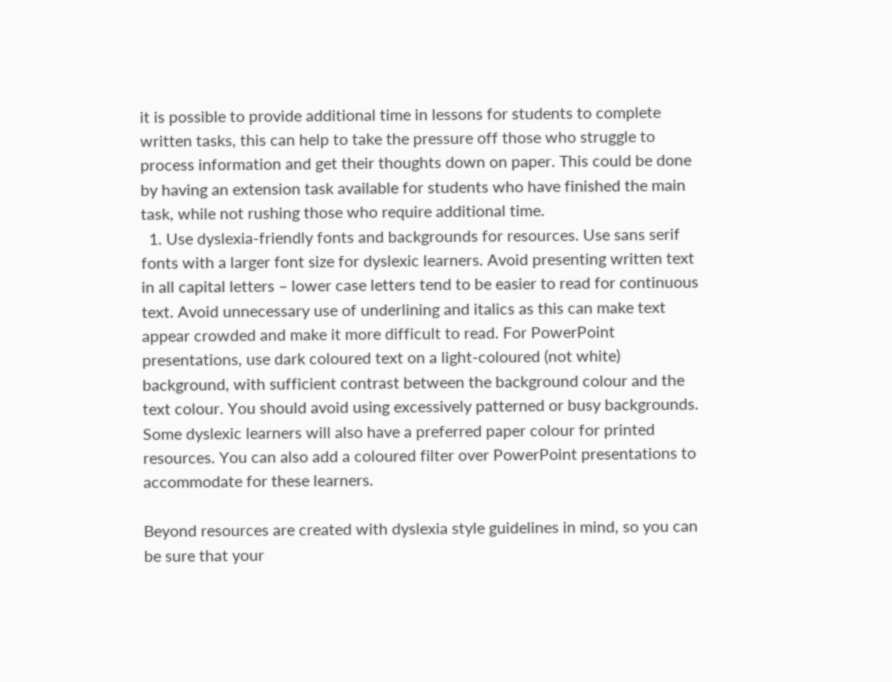it is possible to provide additional time in lessons for students to complete written tasks, this can help to take the pressure off those who struggle to process information and get their thoughts down on paper. This could be done by having an extension task available for students who have finished the main task, while not rushing those who require additional time.
  1. Use dyslexia-friendly fonts and backgrounds for resources. Use sans serif fonts with a larger font size for dyslexic learners. Avoid presenting written text in all capital letters – lower case letters tend to be easier to read for continuous text. Avoid unnecessary use of underlining and italics as this can make text appear crowded and make it more difficult to read. For PowerPoint presentations, use dark coloured text on a light-coloured (not white) background, with sufficient contrast between the background colour and the text colour. You should avoid using excessively patterned or busy backgrounds. Some dyslexic learners will also have a preferred paper colour for printed resources. You can also add a coloured filter over PowerPoint presentations to accommodate for these learners.

Beyond resources are created with dyslexia style guidelines in mind, so you can be sure that your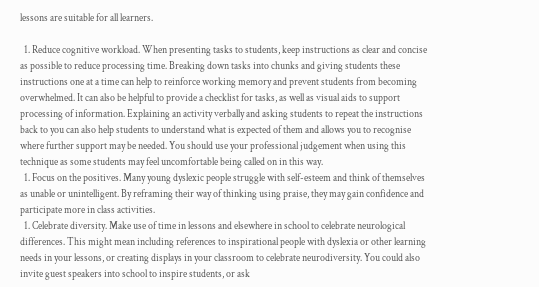lessons are suitable for all learners.

  1. Reduce cognitive workload. When presenting tasks to students, keep instructions as clear and concise as possible to reduce processing time. Breaking down tasks into chunks and giving students these instructions one at a time can help to reinforce working memory and prevent students from becoming overwhelmed. It can also be helpful to provide a checklist for tasks, as well as visual aids to support processing of information. Explaining an activity verbally and asking students to repeat the instructions back to you can also help students to understand what is expected of them and allows you to recognise where further support may be needed. You should use your professional judgement when using this technique as some students may feel uncomfortable being called on in this way.
  1. Focus on the positives. Many young dyslexic people struggle with self-esteem and think of themselves as unable or unintelligent. By reframing their way of thinking using praise, they may gain confidence and participate more in class activities.
  1. Celebrate diversity. Make use of time in lessons and elsewhere in school to celebrate neurological differences. This might mean including references to inspirational people with dyslexia or other learning needs in your lessons, or creating displays in your classroom to celebrate neurodiversity. You could also invite guest speakers into school to inspire students, or ask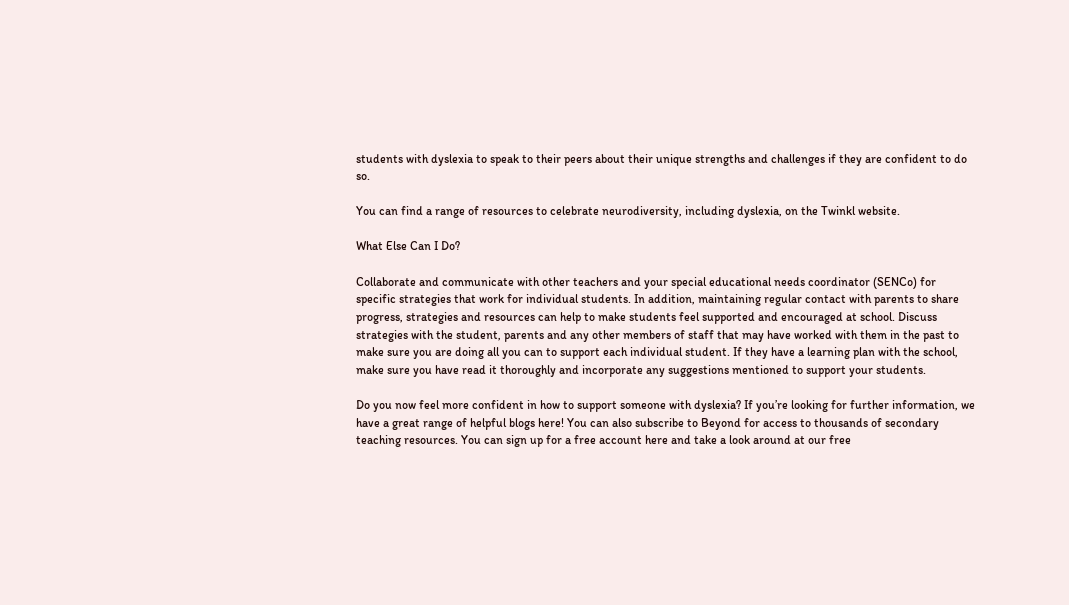students with dyslexia to speak to their peers about their unique strengths and challenges if they are confident to do so.

You can find a range of resources to celebrate neurodiversity, including dyslexia, on the Twinkl website.

What Else Can I Do?

Collaborate and communicate with other teachers and your special educational needs coordinator (SENCo) for specific strategies that work for individual students. In addition, maintaining regular contact with parents to share progress, strategies and resources can help to make students feel supported and encouraged at school. Discuss strategies with the student, parents and any other members of staff that may have worked with them in the past to make sure you are doing all you can to support each individual student. If they have a learning plan with the school, make sure you have read it thoroughly and incorporate any suggestions mentioned to support your students.

Do you now feel more confident in how to support someone with dyslexia? If you’re looking for further information, we have a great range of helpful blogs here! You can also subscribe to Beyond for access to thousands of secondary teaching resources. You can sign up for a free account here and take a look around at our free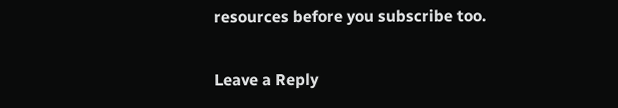resources before you subscribe too.

Leave a Reply